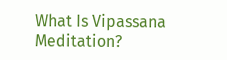What Is Vipassana Meditation?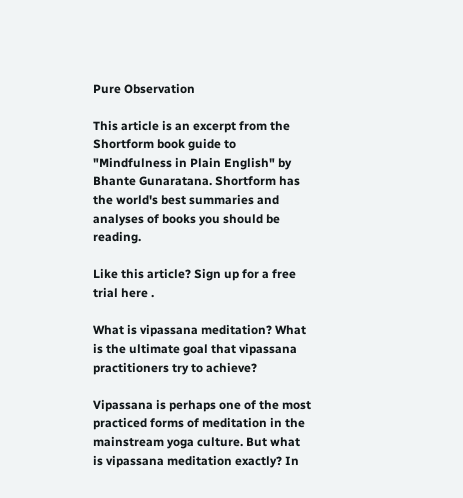Pure Observation

This article is an excerpt from the Shortform book guide to "Mindfulness in Plain English" by Bhante Gunaratana. Shortform has the world's best summaries and analyses of books you should be reading.

Like this article? Sign up for a free trial here .

What is vipassana meditation? What is the ultimate goal that vipassana practitioners try to achieve?

Vipassana is perhaps one of the most practiced forms of meditation in the mainstream yoga culture. But what is vipassana meditation exactly? In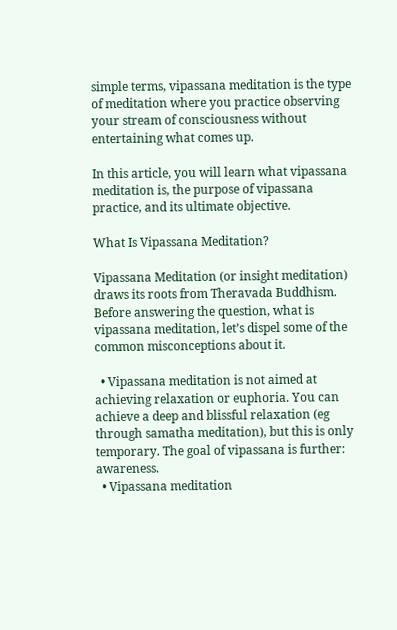simple terms, vipassana meditation is the type of meditation where you practice observing your stream of consciousness without entertaining what comes up.

In this article, you will learn what vipassana meditation is, the purpose of vipassana practice, and its ultimate objective.

What Is Vipassana Meditation?

Vipassana Meditation (or insight meditation) draws its roots from Theravada Buddhism. Before answering the question, what is vipassana meditation, let’s dispel some of the common misconceptions about it.

  • Vipassana meditation is not aimed at achieving relaxation or euphoria. You can achieve a deep and blissful relaxation (eg through samatha meditation), but this is only temporary. The goal of vipassana is further: awareness.
  • Vipassana meditation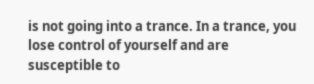is not going into a trance. In a trance, you lose control of yourself and are susceptible to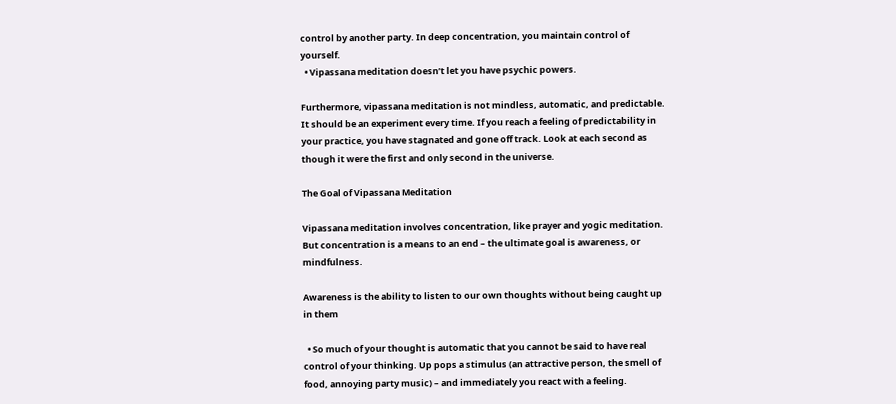control by another party. In deep concentration, you maintain control of yourself.
  • Vipassana meditation doesn’t let you have psychic powers.

Furthermore, vipassana meditation is not mindless, automatic, and predictable. It should be an experiment every time. If you reach a feeling of predictability in your practice, you have stagnated and gone off track. Look at each second as though it were the first and only second in the universe.

The Goal of Vipassana Meditation

Vipassana meditation involves concentration, like prayer and yogic meditation. But concentration is a means to an end – the ultimate goal is awareness, or mindfulness.

Awareness is the ability to listen to our own thoughts without being caught up in them

  • So much of your thought is automatic that you cannot be said to have real control of your thinking. Up pops a stimulus (an attractive person, the smell of food, annoying party music) – and immediately you react with a feeling.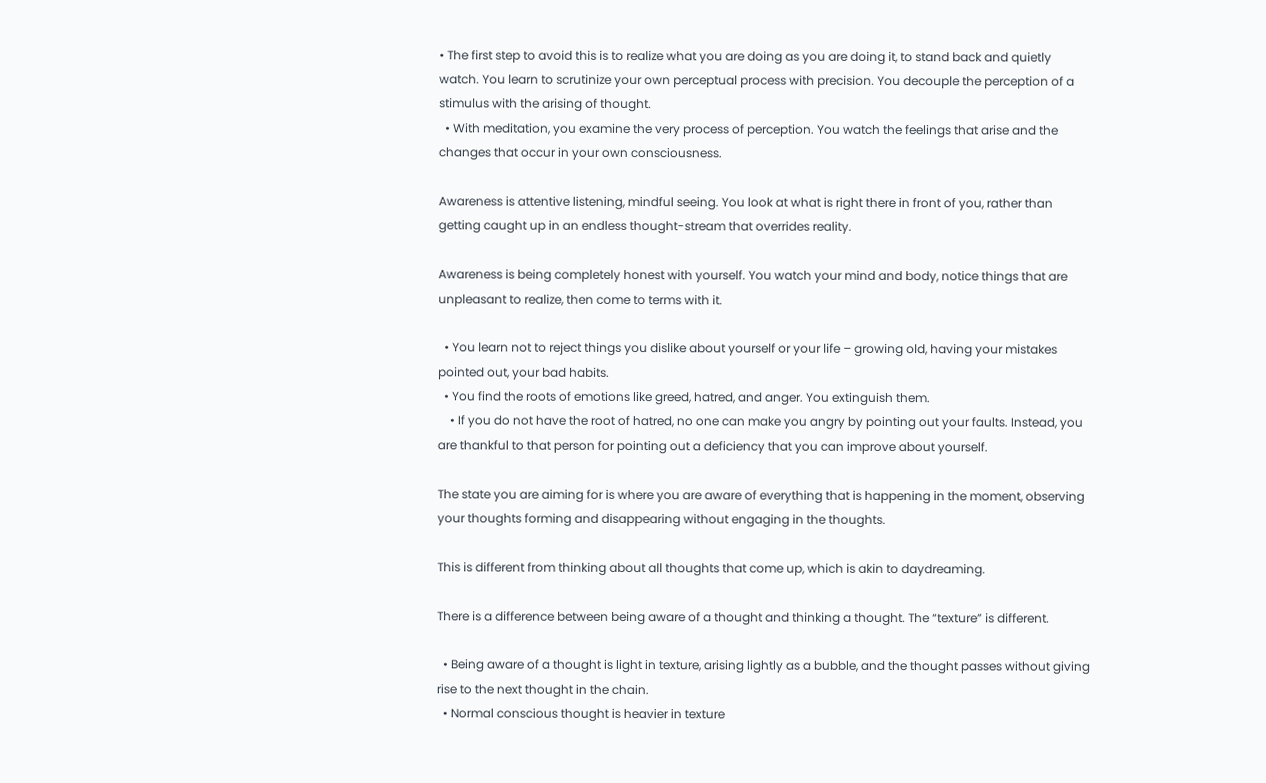• The first step to avoid this is to realize what you are doing as you are doing it, to stand back and quietly watch. You learn to scrutinize your own perceptual process with precision. You decouple the perception of a stimulus with the arising of thought.
  • With meditation, you examine the very process of perception. You watch the feelings that arise and the changes that occur in your own consciousness.

Awareness is attentive listening, mindful seeing. You look at what is right there in front of you, rather than getting caught up in an endless thought-stream that overrides reality.

Awareness is being completely honest with yourself. You watch your mind and body, notice things that are unpleasant to realize, then come to terms with it.

  • You learn not to reject things you dislike about yourself or your life – growing old, having your mistakes pointed out, your bad habits.
  • You find the roots of emotions like greed, hatred, and anger. You extinguish them.
    • If you do not have the root of hatred, no one can make you angry by pointing out your faults. Instead, you are thankful to that person for pointing out a deficiency that you can improve about yourself.

The state you are aiming for is where you are aware of everything that is happening in the moment, observing your thoughts forming and disappearing without engaging in the thoughts.

This is different from thinking about all thoughts that come up, which is akin to daydreaming.

There is a difference between being aware of a thought and thinking a thought. The “texture” is different.

  • Being aware of a thought is light in texture, arising lightly as a bubble, and the thought passes without giving rise to the next thought in the chain.
  • Normal conscious thought is heavier in texture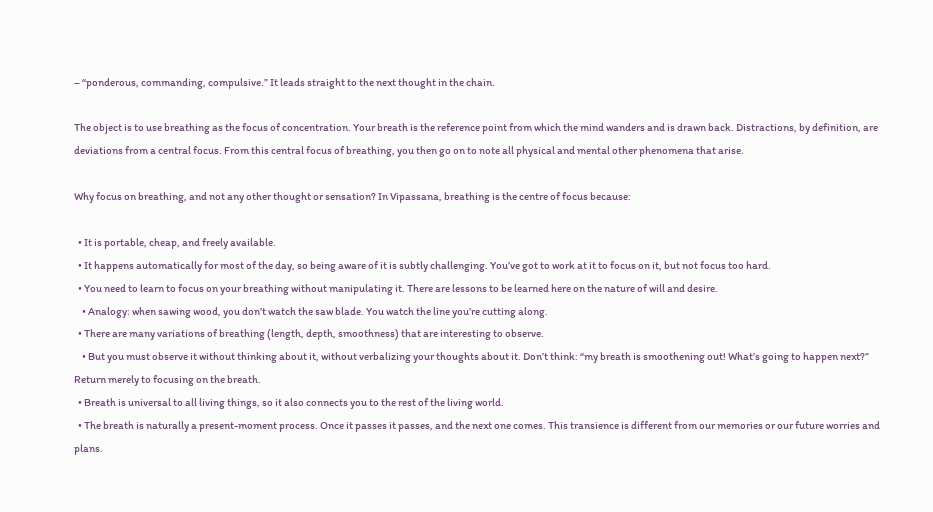– “ponderous, commanding, compulsive.” It leads straight to the next thought in the chain.

The object is to use breathing as the focus of concentration. Your breath is the reference point from which the mind wanders and is drawn back. Distractions, by definition, are deviations from a central focus. From this central focus of breathing, you then go on to note all physical and mental other phenomena that arise.

Why focus on breathing, and not any other thought or sensation? In Vipassana, breathing is the centre of focus because:

  • It is portable, cheap, and freely available.
  • It happens automatically for most of the day, so being aware of it is subtly challenging. You’ve got to work at it to focus on it, but not focus too hard.
  • You need to learn to focus on your breathing without manipulating it. There are lessons to be learned here on the nature of will and desire.
    • Analogy: when sawing wood, you don’t watch the saw blade. You watch the line you’re cutting along.
  • There are many variations of breathing (length, depth, smoothness) that are interesting to observe.
    • But you must observe it without thinking about it, without verbalizing your thoughts about it. Don’t think: “my breath is smoothening out! What’s going to happen next?” Return merely to focusing on the breath.
  • Breath is universal to all living things, so it also connects you to the rest of the living world.
  • The breath is naturally a present-moment process. Once it passes it passes, and the next one comes. This transience is different from our memories or our future worries and plans.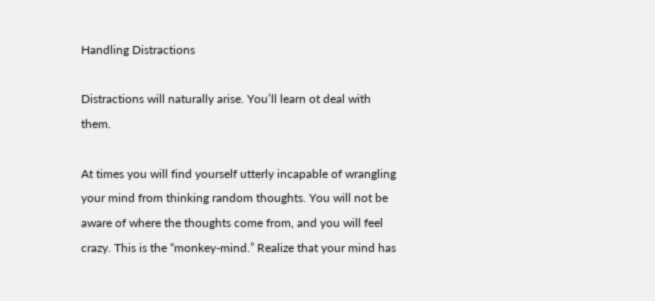Handling Distractions

Distractions will naturally arise. You’ll learn ot deal with them.

At times you will find yourself utterly incapable of wrangling your mind from thinking random thoughts. You will not be aware of where the thoughts come from, and you will feel crazy. This is the “monkey-mind.” Realize that your mind has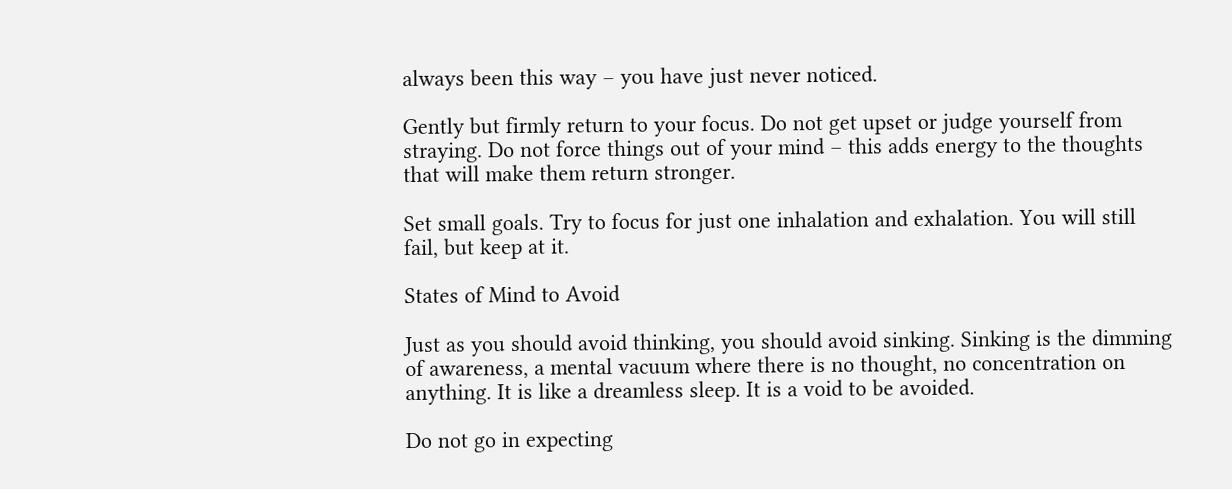always been this way – you have just never noticed.

Gently but firmly return to your focus. Do not get upset or judge yourself from straying. Do not force things out of your mind – this adds energy to the thoughts that will make them return stronger.

Set small goals. Try to focus for just one inhalation and exhalation. You will still fail, but keep at it.

States of Mind to Avoid

Just as you should avoid thinking, you should avoid sinking. Sinking is the dimming of awareness, a mental vacuum where there is no thought, no concentration on anything. It is like a dreamless sleep. It is a void to be avoided.

Do not go in expecting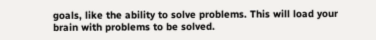goals, like the ability to solve problems. This will load your brain with problems to be solved.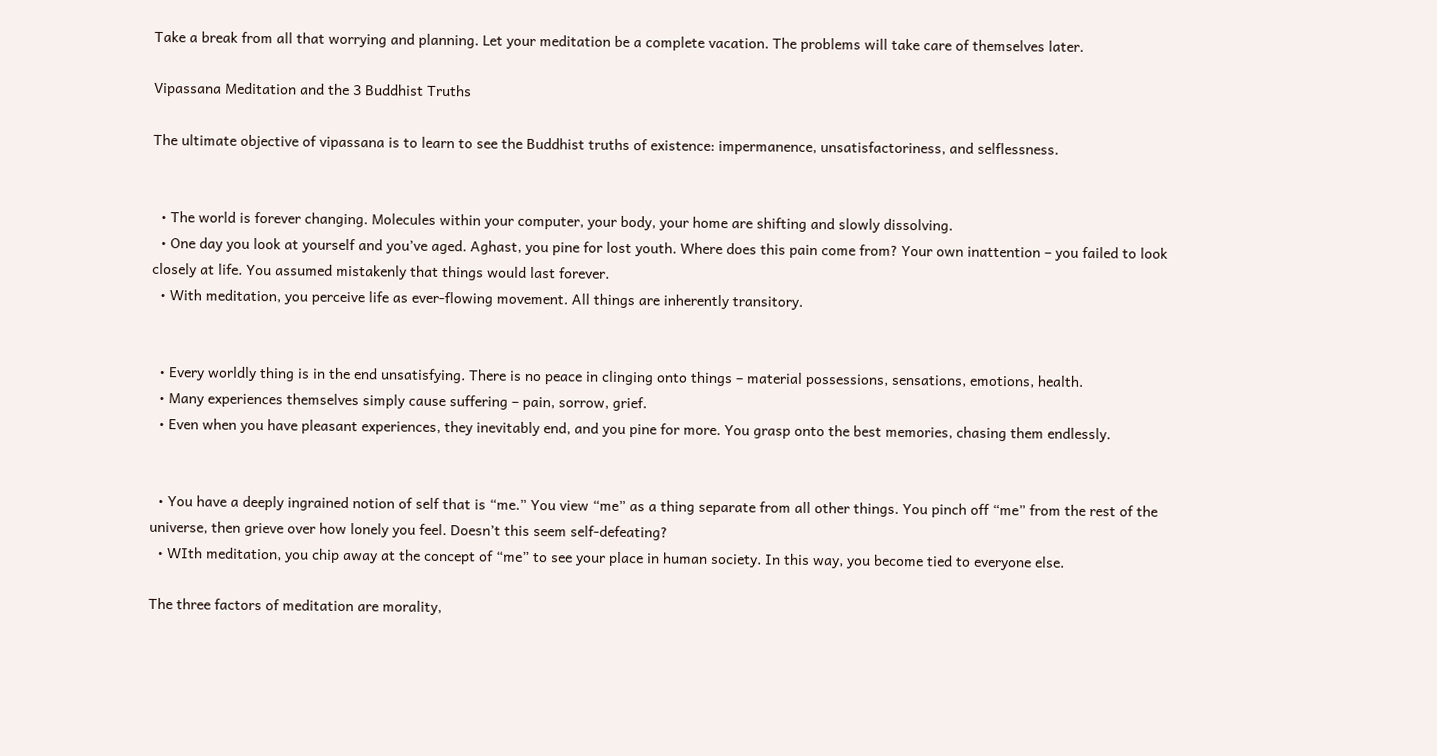Take a break from all that worrying and planning. Let your meditation be a complete vacation. The problems will take care of themselves later.

Vipassana Meditation and the 3 Buddhist Truths

The ultimate objective of vipassana is to learn to see the Buddhist truths of existence: impermanence, unsatisfactoriness, and selflessness.


  • The world is forever changing. Molecules within your computer, your body, your home are shifting and slowly dissolving.
  • One day you look at yourself and you’ve aged. Aghast, you pine for lost youth. Where does this pain come from? Your own inattention – you failed to look closely at life. You assumed mistakenly that things would last forever.
  • With meditation, you perceive life as ever-flowing movement. All things are inherently transitory.


  • Every worldly thing is in the end unsatisfying. There is no peace in clinging onto things – material possessions, sensations, emotions, health.
  • Many experiences themselves simply cause suffering – pain, sorrow, grief.
  • Even when you have pleasant experiences, they inevitably end, and you pine for more. You grasp onto the best memories, chasing them endlessly.


  • You have a deeply ingrained notion of self that is “me.” You view “me” as a thing separate from all other things. You pinch off “me” from the rest of the universe, then grieve over how lonely you feel. Doesn’t this seem self-defeating?
  • WIth meditation, you chip away at the concept of “me” to see your place in human society. In this way, you become tied to everyone else.

The three factors of meditation are morality,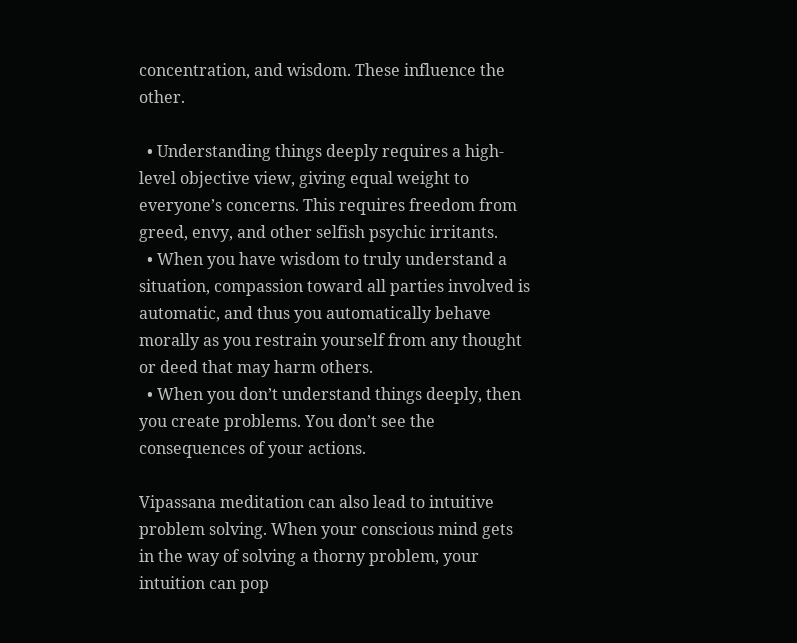concentration, and wisdom. These influence the other.

  • Understanding things deeply requires a high-level objective view, giving equal weight to everyone’s concerns. This requires freedom from greed, envy, and other selfish psychic irritants.
  • When you have wisdom to truly understand a situation, compassion toward all parties involved is automatic, and thus you automatically behave morally as you restrain yourself from any thought or deed that may harm others.
  • When you don’t understand things deeply, then you create problems. You don’t see the consequences of your actions.

Vipassana meditation can also lead to intuitive problem solving. When your conscious mind gets in the way of solving a thorny problem, your intuition can pop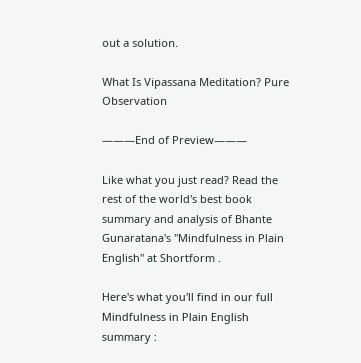out a solution.

What Is Vipassana Meditation? Pure Observation

———End of Preview———

Like what you just read? Read the rest of the world's best book summary and analysis of Bhante Gunaratana's "Mindfulness in Plain English" at Shortform .

Here's what you'll find in our full Mindfulness in Plain English summary :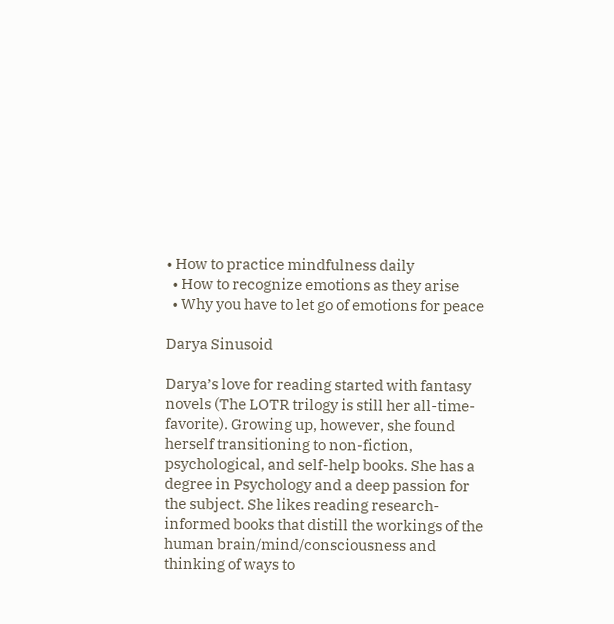• How to practice mindfulness daily
  • How to recognize emotions as they arise
  • Why you have to let go of emotions for peace

Darya Sinusoid

Darya’s love for reading started with fantasy novels (The LOTR trilogy is still her all-time-favorite). Growing up, however, she found herself transitioning to non-fiction, psychological, and self-help books. She has a degree in Psychology and a deep passion for the subject. She likes reading research-informed books that distill the workings of the human brain/mind/consciousness and thinking of ways to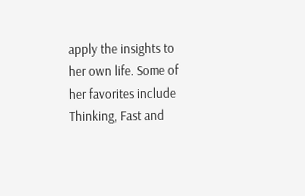apply the insights to her own life. Some of her favorites include Thinking, Fast and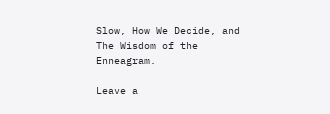Slow, How We Decide, and The Wisdom of the Enneagram.

Leave a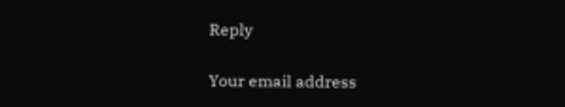Reply

Your email address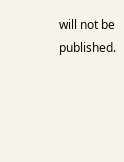will not be published.